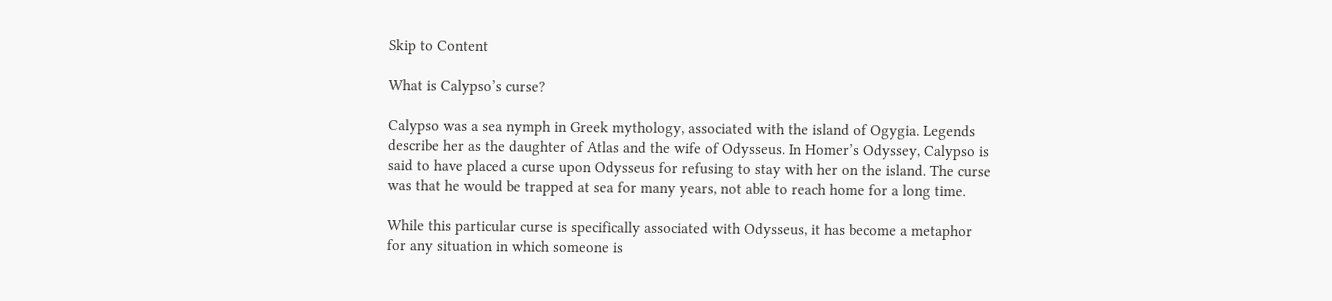Skip to Content

What is Calypso’s curse?

Calypso was a sea nymph in Greek mythology, associated with the island of Ogygia. Legends describe her as the daughter of Atlas and the wife of Odysseus. In Homer’s Odyssey, Calypso is said to have placed a curse upon Odysseus for refusing to stay with her on the island. The curse was that he would be trapped at sea for many years, not able to reach home for a long time.

While this particular curse is specifically associated with Odysseus, it has become a metaphor for any situation in which someone is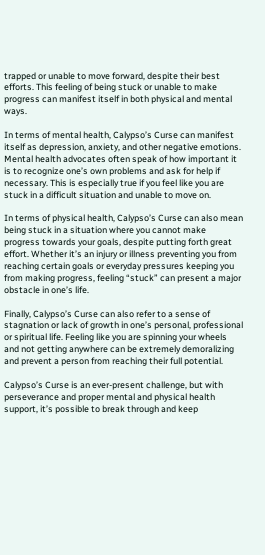trapped or unable to move forward, despite their best efforts. This feeling of being stuck or unable to make progress can manifest itself in both physical and mental ways.

In terms of mental health, Calypso’s Curse can manifest itself as depression, anxiety, and other negative emotions. Mental health advocates often speak of how important it is to recognize one’s own problems and ask for help if necessary. This is especially true if you feel like you are stuck in a difficult situation and unable to move on.

In terms of physical health, Calypso’s Curse can also mean being stuck in a situation where you cannot make progress towards your goals, despite putting forth great effort. Whether it’s an injury or illness preventing you from reaching certain goals or everyday pressures keeping you from making progress, feeling “stuck” can present a major obstacle in one’s life.

Finally, Calypso’s Curse can also refer to a sense of stagnation or lack of growth in one’s personal, professional or spiritual life. Feeling like you are spinning your wheels and not getting anywhere can be extremely demoralizing and prevent a person from reaching their full potential.

Calypso’s Curse is an ever-present challenge, but with perseverance and proper mental and physical health support, it’s possible to break through and keep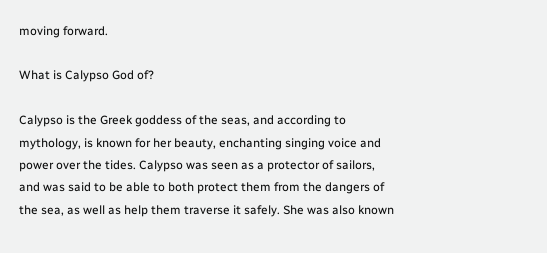moving forward.

What is Calypso God of?

Calypso is the Greek goddess of the seas, and according to mythology, is known for her beauty, enchanting singing voice and power over the tides. Calypso was seen as a protector of sailors, and was said to be able to both protect them from the dangers of the sea, as well as help them traverse it safely. She was also known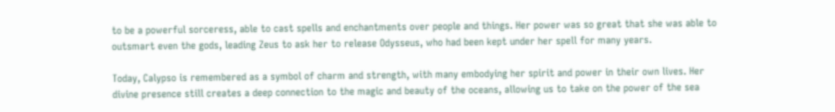to be a powerful sorceress, able to cast spells and enchantments over people and things. Her power was so great that she was able to outsmart even the gods, leading Zeus to ask her to release Odysseus, who had been kept under her spell for many years.

Today, Calypso is remembered as a symbol of charm and strength, with many embodying her spirit and power in their own lives. Her divine presence still creates a deep connection to the magic and beauty of the oceans, allowing us to take on the power of the sea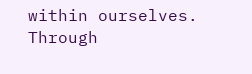within ourselves. Through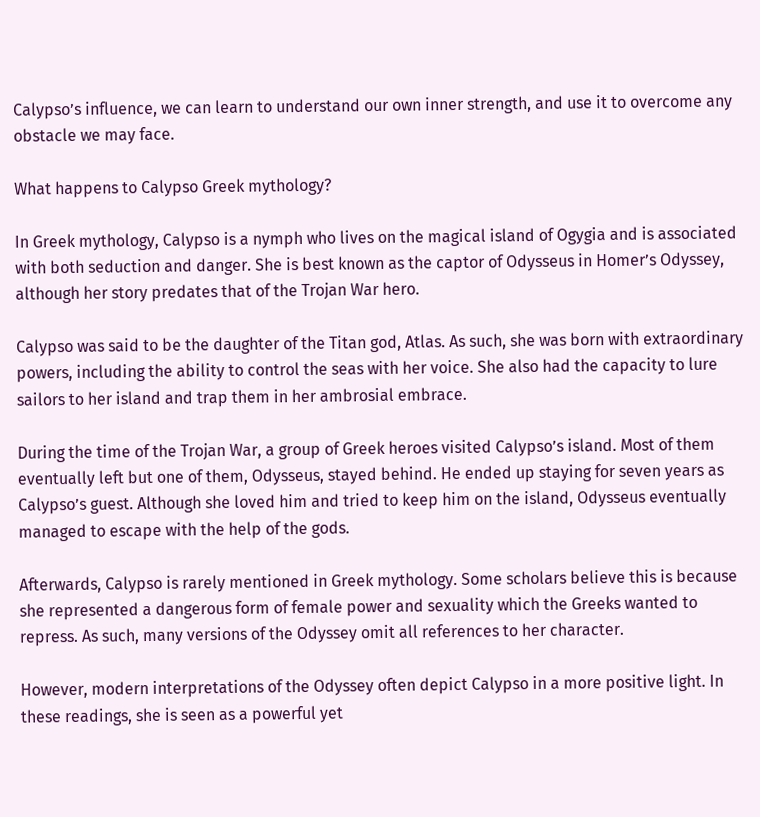Calypso’s influence, we can learn to understand our own inner strength, and use it to overcome any obstacle we may face.

What happens to Calypso Greek mythology?

In Greek mythology, Calypso is a nymph who lives on the magical island of Ogygia and is associated with both seduction and danger. She is best known as the captor of Odysseus in Homer’s Odyssey, although her story predates that of the Trojan War hero.

Calypso was said to be the daughter of the Titan god, Atlas. As such, she was born with extraordinary powers, including the ability to control the seas with her voice. She also had the capacity to lure sailors to her island and trap them in her ambrosial embrace.

During the time of the Trojan War, a group of Greek heroes visited Calypso’s island. Most of them eventually left but one of them, Odysseus, stayed behind. He ended up staying for seven years as Calypso’s guest. Although she loved him and tried to keep him on the island, Odysseus eventually managed to escape with the help of the gods.

Afterwards, Calypso is rarely mentioned in Greek mythology. Some scholars believe this is because she represented a dangerous form of female power and sexuality which the Greeks wanted to repress. As such, many versions of the Odyssey omit all references to her character.

However, modern interpretations of the Odyssey often depict Calypso in a more positive light. In these readings, she is seen as a powerful yet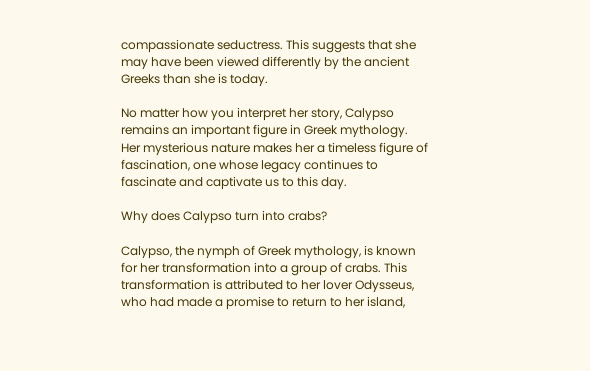compassionate seductress. This suggests that she may have been viewed differently by the ancient Greeks than she is today.

No matter how you interpret her story, Calypso remains an important figure in Greek mythology. Her mysterious nature makes her a timeless figure of fascination, one whose legacy continues to fascinate and captivate us to this day.

Why does Calypso turn into crabs?

Calypso, the nymph of Greek mythology, is known for her transformation into a group of crabs. This transformation is attributed to her lover Odysseus, who had made a promise to return to her island,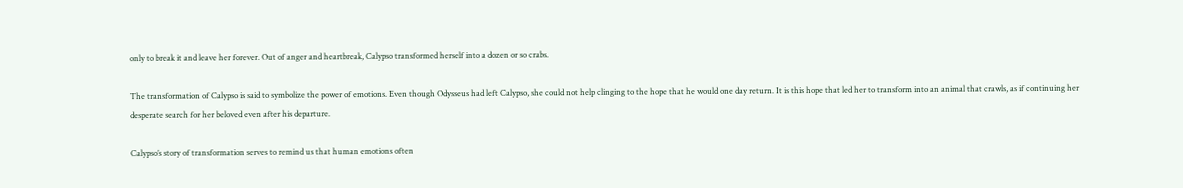only to break it and leave her forever. Out of anger and heartbreak, Calypso transformed herself into a dozen or so crabs.

The transformation of Calypso is said to symbolize the power of emotions. Even though Odysseus had left Calypso, she could not help clinging to the hope that he would one day return. It is this hope that led her to transform into an animal that crawls, as if continuing her desperate search for her beloved even after his departure.

Calypso’s story of transformation serves to remind us that human emotions often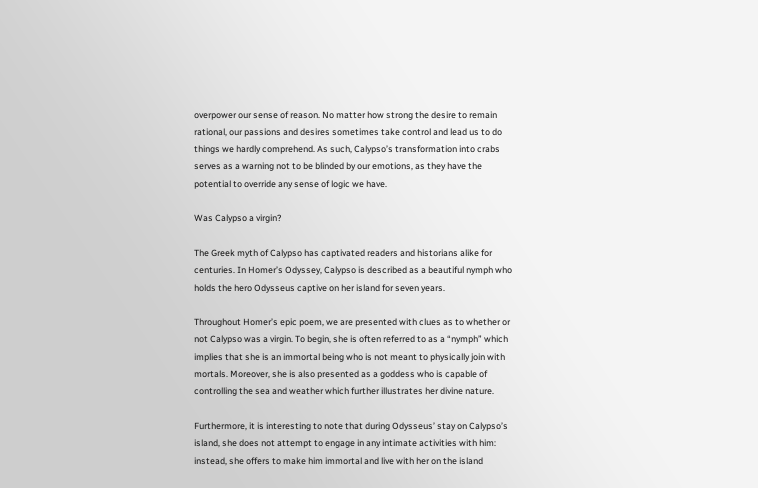overpower our sense of reason. No matter how strong the desire to remain rational, our passions and desires sometimes take control and lead us to do things we hardly comprehend. As such, Calypso’s transformation into crabs serves as a warning not to be blinded by our emotions, as they have the potential to override any sense of logic we have.

Was Calypso a virgin?

The Greek myth of Calypso has captivated readers and historians alike for centuries. In Homer’s Odyssey, Calypso is described as a beautiful nymph who holds the hero Odysseus captive on her island for seven years.

Throughout Homer’s epic poem, we are presented with clues as to whether or not Calypso was a virgin. To begin, she is often referred to as a “nymph” which implies that she is an immortal being who is not meant to physically join with mortals. Moreover, she is also presented as a goddess who is capable of controlling the sea and weather which further illustrates her divine nature.

Furthermore, it is interesting to note that during Odysseus’ stay on Calypso’s island, she does not attempt to engage in any intimate activities with him: instead, she offers to make him immortal and live with her on the island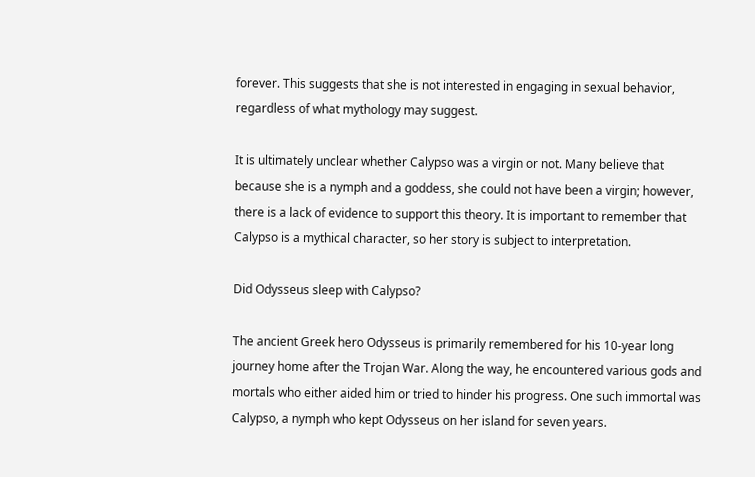forever. This suggests that she is not interested in engaging in sexual behavior, regardless of what mythology may suggest.

It is ultimately unclear whether Calypso was a virgin or not. Many believe that because she is a nymph and a goddess, she could not have been a virgin; however, there is a lack of evidence to support this theory. It is important to remember that Calypso is a mythical character, so her story is subject to interpretation.

Did Odysseus sleep with Calypso?

The ancient Greek hero Odysseus is primarily remembered for his 10-year long journey home after the Trojan War. Along the way, he encountered various gods and mortals who either aided him or tried to hinder his progress. One such immortal was Calypso, a nymph who kept Odysseus on her island for seven years.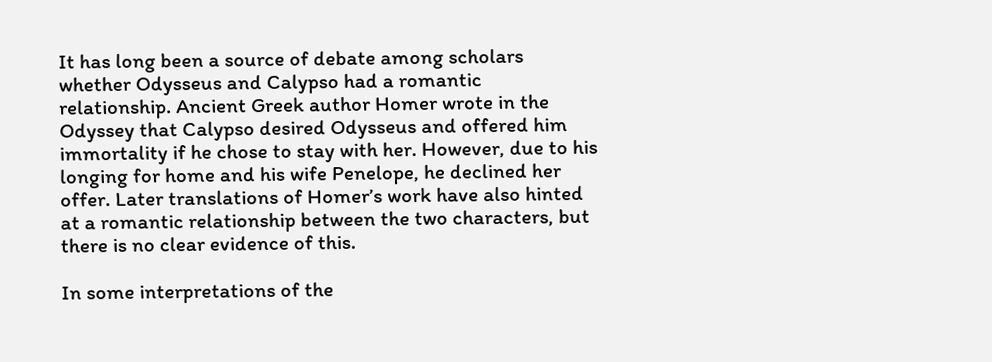It has long been a source of debate among scholars whether Odysseus and Calypso had a romantic relationship. Ancient Greek author Homer wrote in the Odyssey that Calypso desired Odysseus and offered him immortality if he chose to stay with her. However, due to his longing for home and his wife Penelope, he declined her offer. Later translations of Homer’s work have also hinted at a romantic relationship between the two characters, but there is no clear evidence of this.

In some interpretations of the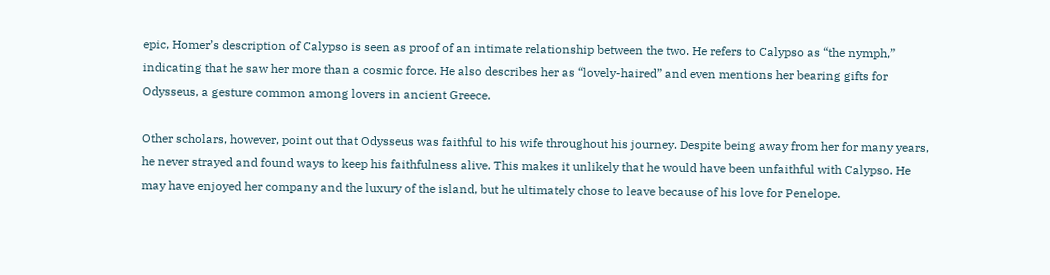epic, Homer’s description of Calypso is seen as proof of an intimate relationship between the two. He refers to Calypso as “the nymph,” indicating that he saw her more than a cosmic force. He also describes her as “lovely-haired” and even mentions her bearing gifts for Odysseus, a gesture common among lovers in ancient Greece.

Other scholars, however, point out that Odysseus was faithful to his wife throughout his journey. Despite being away from her for many years, he never strayed and found ways to keep his faithfulness alive. This makes it unlikely that he would have been unfaithful with Calypso. He may have enjoyed her company and the luxury of the island, but he ultimately chose to leave because of his love for Penelope.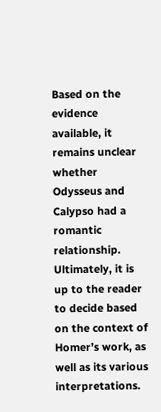Based on the evidence available, it remains unclear whether Odysseus and Calypso had a romantic relationship. Ultimately, it is up to the reader to decide based on the context of Homer’s work, as well as its various interpretations.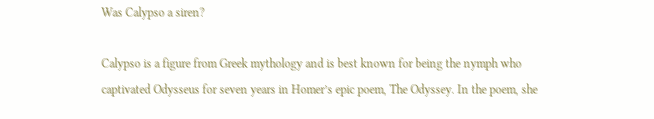Was Calypso a siren?

Calypso is a figure from Greek mythology and is best known for being the nymph who captivated Odysseus for seven years in Homer’s epic poem, The Odyssey. In the poem, she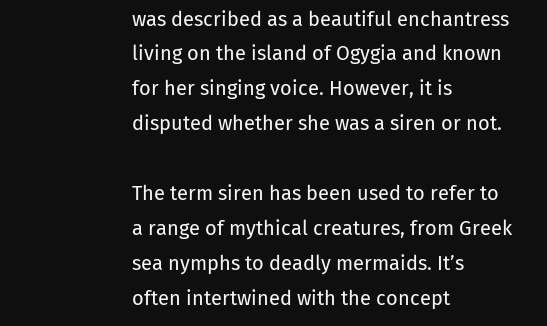was described as a beautiful enchantress living on the island of Ogygia and known for her singing voice. However, it is disputed whether she was a siren or not.

The term siren has been used to refer to a range of mythical creatures, from Greek sea nymphs to deadly mermaids. It’s often intertwined with the concept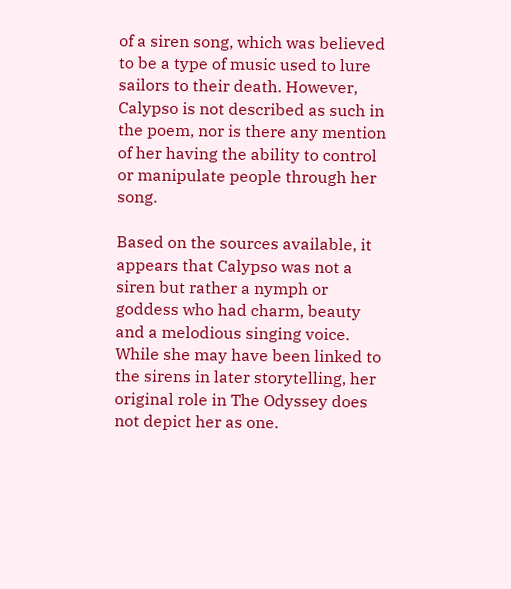of a siren song, which was believed to be a type of music used to lure sailors to their death. However, Calypso is not described as such in the poem, nor is there any mention of her having the ability to control or manipulate people through her song.

Based on the sources available, it appears that Calypso was not a siren but rather a nymph or goddess who had charm, beauty and a melodious singing voice. While she may have been linked to the sirens in later storytelling, her original role in The Odyssey does not depict her as one.